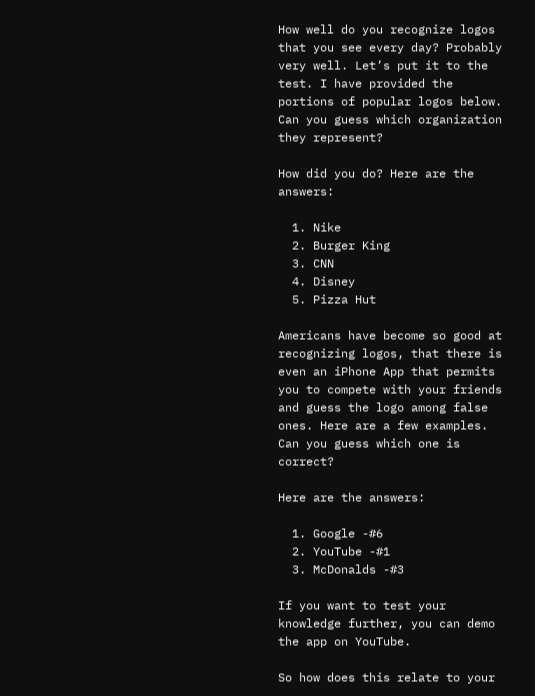How well do you recognize logos that you see every day? Probably very well. Let’s put it to the test. I have provided the portions of popular logos below. Can you guess which organization they represent?

How did you do? Here are the answers:

  1. Nike
  2. Burger King
  3. CNN
  4. Disney
  5. Pizza Hut

Americans have become so good at recognizing logos, that there is even an iPhone App that permits you to compete with your friends and guess the logo among false ones. Here are a few examples. Can you guess which one is correct?

Here are the answers:

  1. Google -#6
  2. YouTube -#1
  3. McDonalds -#3

If you want to test your knowledge further, you can demo the app on YouTube.

So how does this relate to your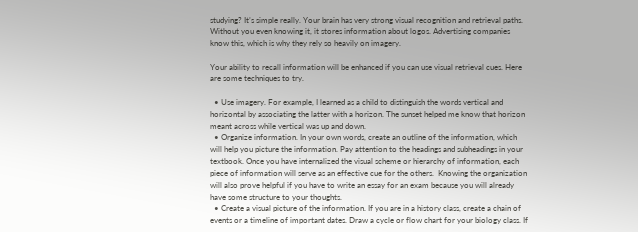studying? It’s simple really. Your brain has very strong visual recognition and retrieval paths. Without you even knowing it, it stores information about logos. Advertising companies know this, which is why they rely so heavily on imagery.

Your ability to recall information will be enhanced if you can use visual retrieval cues. Here are some techniques to try.

  • Use imagery. For example, I learned as a child to distinguish the words vertical and horizontal by associating the latter with a horizon. The sunset helped me know that horizon meant across while vertical was up and down.
  • Organize information. In your own words, create an outline of the information, which will help you picture the information. Pay attention to the headings and subheadings in your textbook. Once you have internalized the visual scheme or hierarchy of information, each piece of information will serve as an effective cue for the others.  Knowing the organization will also prove helpful if you have to write an essay for an exam because you will already have some structure to your thoughts.
  • Create a visual picture of the information. If you are in a history class, create a chain of events or a timeline of important dates. Draw a cycle or flow chart for your biology class. If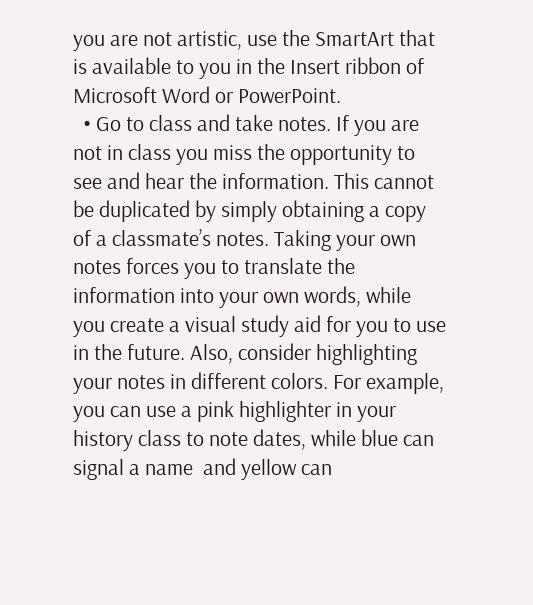you are not artistic, use the SmartArt that is available to you in the Insert ribbon of Microsoft Word or PowerPoint.
  • Go to class and take notes. If you are not in class you miss the opportunity to see and hear the information. This cannot be duplicated by simply obtaining a copy of a classmate’s notes. Taking your own notes forces you to translate the information into your own words, while you create a visual study aid for you to use in the future. Also, consider highlighting your notes in different colors. For example, you can use a pink highlighter in your history class to note dates, while blue can signal a name  and yellow can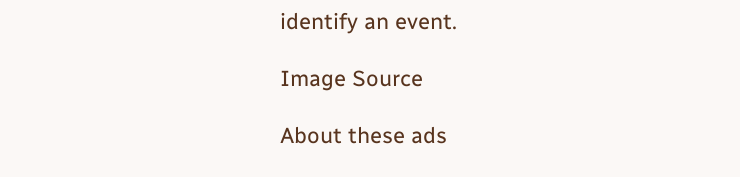identify an event.

Image Source

About these ads